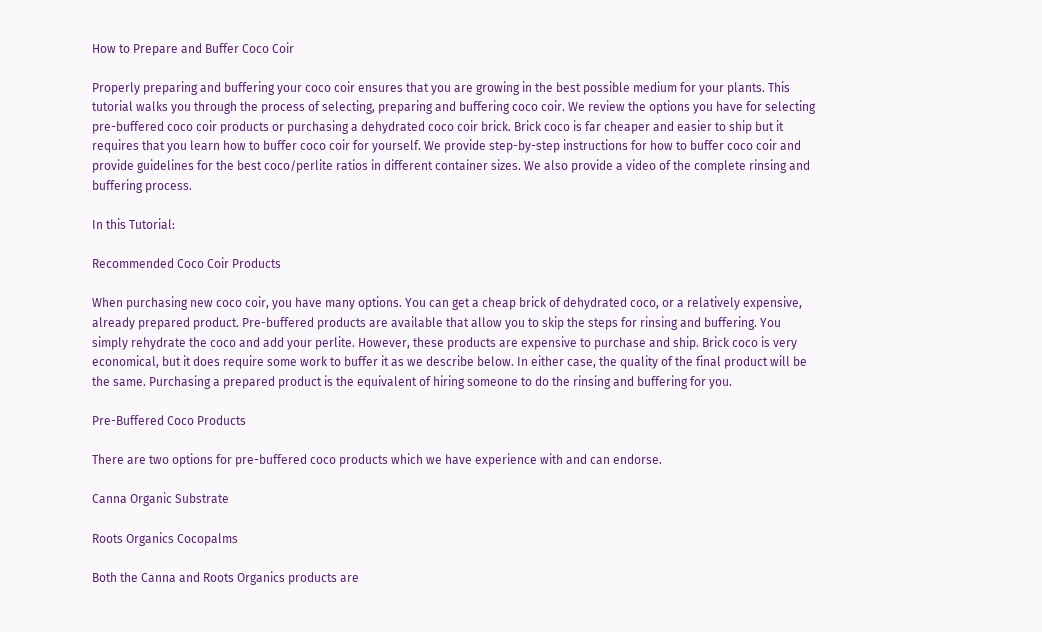How to Prepare and Buffer Coco Coir

Properly preparing and buffering your coco coir ensures that you are growing in the best possible medium for your plants. This tutorial walks you through the process of selecting, preparing and buffering coco coir. We review the options you have for selecting pre-buffered coco coir products or purchasing a dehydrated coco coir brick. Brick coco is far cheaper and easier to ship but it requires that you learn how to buffer coco coir for yourself. We provide step-by-step instructions for how to buffer coco coir and provide guidelines for the best coco/perlite ratios in different container sizes. We also provide a video of the complete rinsing and buffering process.

In this Tutorial:

Recommended Coco Coir Products

When purchasing new coco coir, you have many options. You can get a cheap brick of dehydrated coco, or a relatively expensive, already prepared product. Pre-buffered products are available that allow you to skip the steps for rinsing and buffering. You simply rehydrate the coco and add your perlite. However, these products are expensive to purchase and ship. Brick coco is very economical, but it does require some work to buffer it as we describe below. In either case, the quality of the final product will be the same. Purchasing a prepared product is the equivalent of hiring someone to do the rinsing and buffering for you.

Pre-Buffered Coco Products

There are two options for pre-buffered coco products which we have experience with and can endorse.

Canna Organic Substrate

Roots Organics Cocopalms

Both the Canna and Roots Organics products are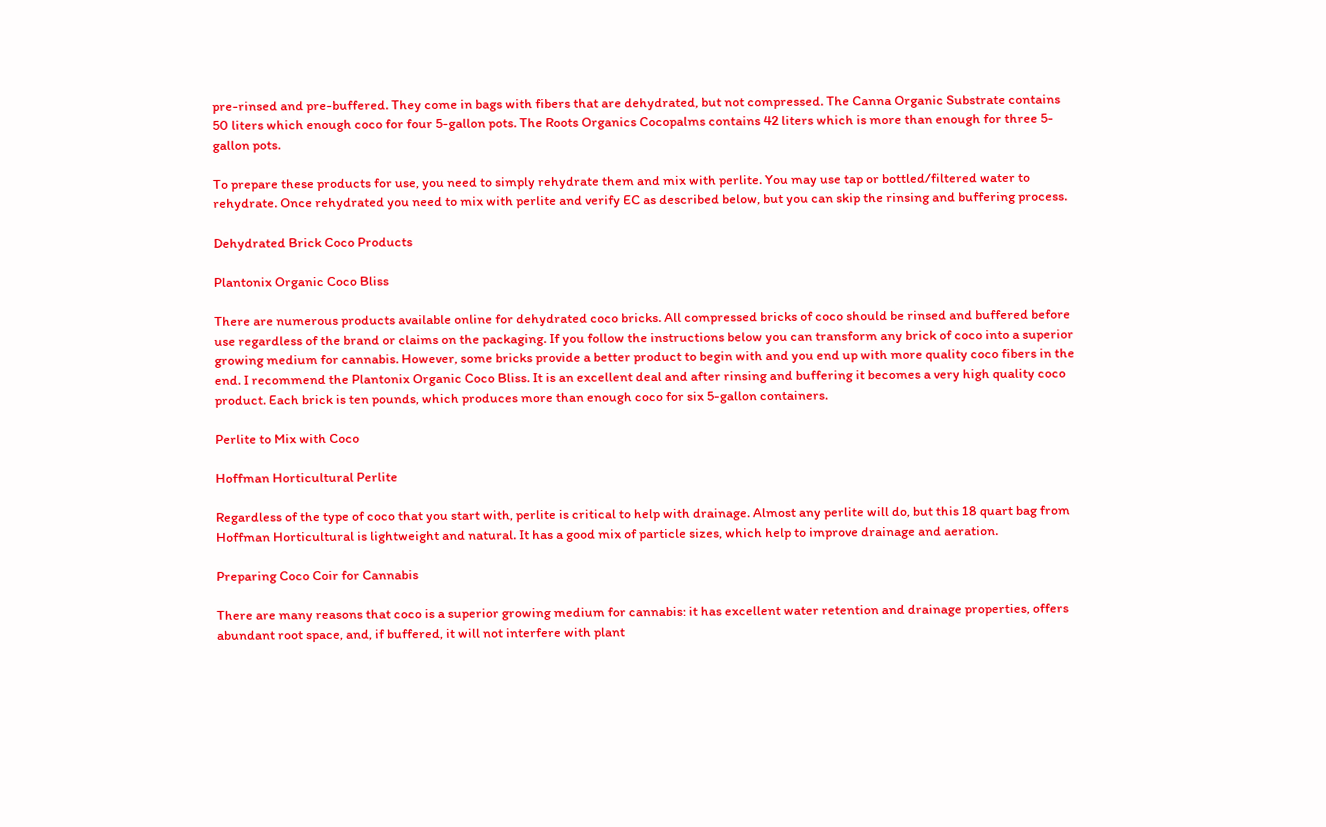pre-rinsed and pre-buffered. They come in bags with fibers that are dehydrated, but not compressed. The Canna Organic Substrate contains 50 liters which enough coco for four 5-gallon pots. The Roots Organics Cocopalms contains 42 liters which is more than enough for three 5-gallon pots.

To prepare these products for use, you need to simply rehydrate them and mix with perlite. You may use tap or bottled/filtered water to rehydrate. Once rehydrated you need to mix with perlite and verify EC as described below, but you can skip the rinsing and buffering process.

Dehydrated Brick Coco Products

Plantonix Organic Coco Bliss

There are numerous products available online for dehydrated coco bricks. All compressed bricks of coco should be rinsed and buffered before use regardless of the brand or claims on the packaging. If you follow the instructions below you can transform any brick of coco into a superior growing medium for cannabis. However, some bricks provide a better product to begin with and you end up with more quality coco fibers in the end. I recommend the Plantonix Organic Coco Bliss. It is an excellent deal and after rinsing and buffering it becomes a very high quality coco product. Each brick is ten pounds, which produces more than enough coco for six 5-gallon containers.

Perlite to Mix with Coco

Hoffman Horticultural Perlite

Regardless of the type of coco that you start with, perlite is critical to help with drainage. Almost any perlite will do, but this 18 quart bag from Hoffman Horticultural is lightweight and natural. It has a good mix of particle sizes, which help to improve drainage and aeration.

Preparing Coco Coir for Cannabis

There are many reasons that coco is a superior growing medium for cannabis: it has excellent water retention and drainage properties, offers abundant root space, and, if buffered, it will not interfere with plant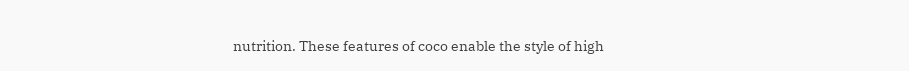nutrition. These features of coco enable the style of high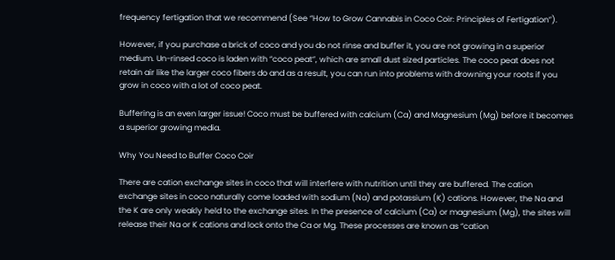frequency fertigation that we recommend (See “How to Grow Cannabis in Coco Coir: Principles of Fertigation”).

However, if you purchase a brick of coco and you do not rinse and buffer it, you are not growing in a superior medium. Un-rinsed coco is laden with “coco peat”, which are small dust sized particles. The coco peat does not retain air like the larger coco fibers do and as a result, you can run into problems with drowning your roots if you grow in coco with a lot of coco peat.

Buffering is an even larger issue! Coco must be buffered with calcium (Ca) and Magnesium (Mg) before it becomes a superior growing media.

Why You Need to Buffer Coco Coir

There are cation exchange sites in coco that will interfere with nutrition until they are buffered. The cation exchange sites in coco naturally come loaded with sodium (Na) and potassium (K) cations. However, the Na and the K are only weakly held to the exchange sites. In the presence of calcium (Ca) or magnesium (Mg), the sites will release their Na or K cations and lock onto the Ca or Mg. These processes are known as “cation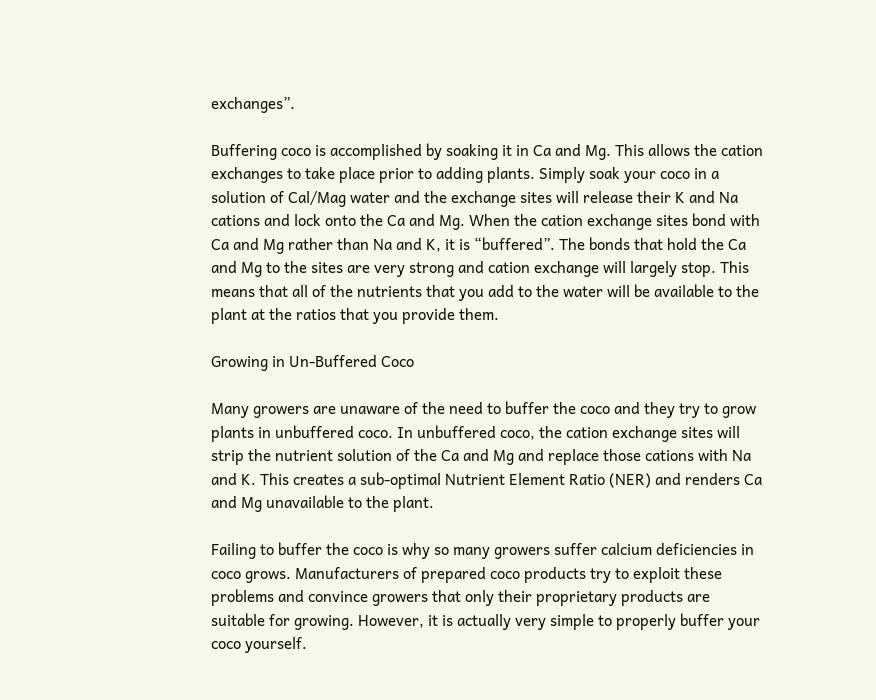exchanges”.

Buffering coco is accomplished by soaking it in Ca and Mg. This allows the cation exchanges to take place prior to adding plants. Simply soak your coco in a solution of Cal/Mag water and the exchange sites will release their K and Na cations and lock onto the Ca and Mg. When the cation exchange sites bond with Ca and Mg rather than Na and K, it is “buffered”. The bonds that hold the Ca and Mg to the sites are very strong and cation exchange will largely stop. This means that all of the nutrients that you add to the water will be available to the plant at the ratios that you provide them.

Growing in Un-Buffered Coco

Many growers are unaware of the need to buffer the coco and they try to grow plants in unbuffered coco. In unbuffered coco, the cation exchange sites will strip the nutrient solution of the Ca and Mg and replace those cations with Na and K. This creates a sub-optimal Nutrient Element Ratio (NER) and renders Ca and Mg unavailable to the plant.

Failing to buffer the coco is why so many growers suffer calcium deficiencies in coco grows. Manufacturers of prepared coco products try to exploit these problems and convince growers that only their proprietary products are suitable for growing. However, it is actually very simple to properly buffer your coco yourself.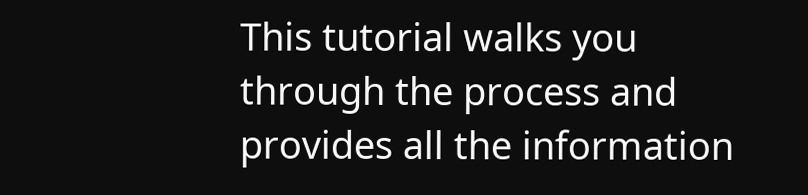This tutorial walks you through the process and provides all the information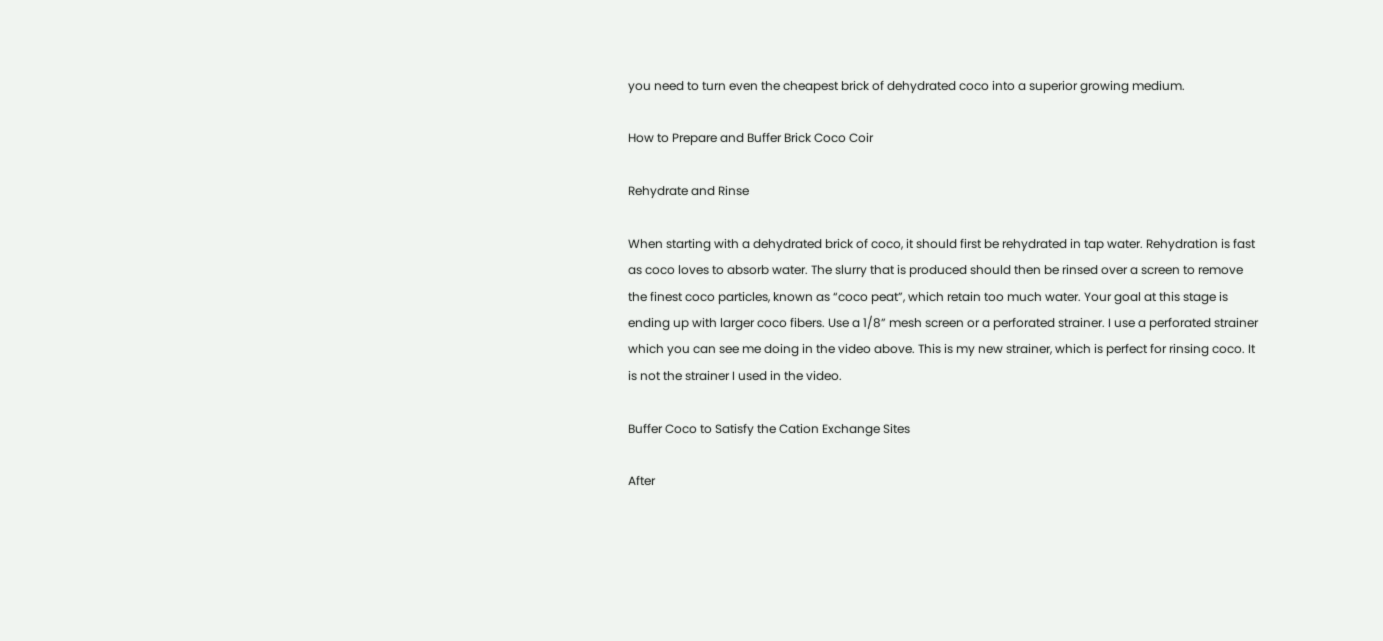you need to turn even the cheapest brick of dehydrated coco into a superior growing medium.

How to Prepare and Buffer Brick Coco Coir

Rehydrate and Rinse

When starting with a dehydrated brick of coco, it should first be rehydrated in tap water. Rehydration is fast as coco loves to absorb water. The slurry that is produced should then be rinsed over a screen to remove the finest coco particles, known as “coco peat”, which retain too much water. Your goal at this stage is ending up with larger coco fibers. Use a 1/8” mesh screen or a perforated strainer. I use a perforated strainer which you can see me doing in the video above. This is my new strainer, which is perfect for rinsing coco. It is not the strainer I used in the video.

Buffer Coco to Satisfy the Cation Exchange Sites

After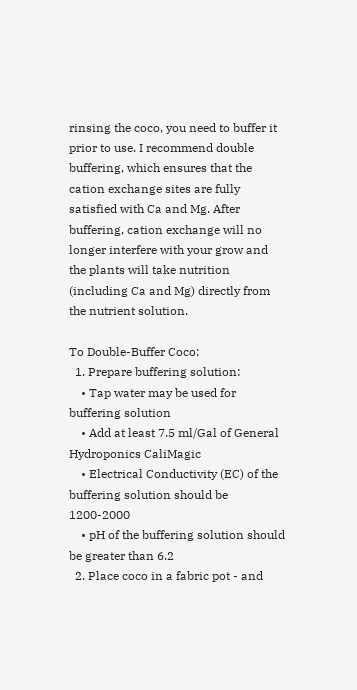rinsing the coco, you need to buffer it prior to use. I recommend double buffering, which ensures that the cation exchange sites are fully satisfied with Ca and Mg. After buffering, cation exchange will no longer interfere with your grow and the plants will take nutrition (including Ca and Mg) directly from the nutrient solution.

To Double-Buffer Coco:
  1. Prepare buffering solution:
    • Tap water may be used for buffering solution
    • Add at least 7.5 ml/Gal of General Hydroponics CaliMagic
    • Electrical Conductivity (EC) of the buffering solution should be 1200-2000
    • pH of the buffering solution should be greater than 6.2
  2. Place coco in a fabric pot - and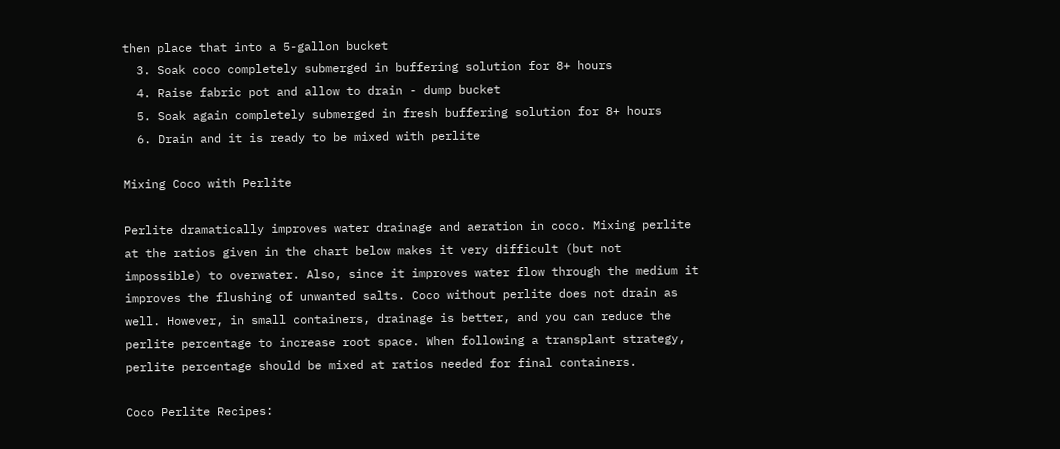then place that into a 5-gallon bucket
  3. Soak coco completely submerged in buffering solution for 8+ hours
  4. Raise fabric pot and allow to drain - dump bucket
  5. Soak again completely submerged in fresh buffering solution for 8+ hours
  6. Drain and it is ready to be mixed with perlite

Mixing Coco with Perlite

Perlite dramatically improves water drainage and aeration in coco. Mixing perlite at the ratios given in the chart below makes it very difficult (but not impossible) to overwater. Also, since it improves water flow through the medium it improves the flushing of unwanted salts. Coco without perlite does not drain as well. However, in small containers, drainage is better, and you can reduce the perlite percentage to increase root space. When following a transplant strategy, perlite percentage should be mixed at ratios needed for final containers.

Coco Perlite Recipes: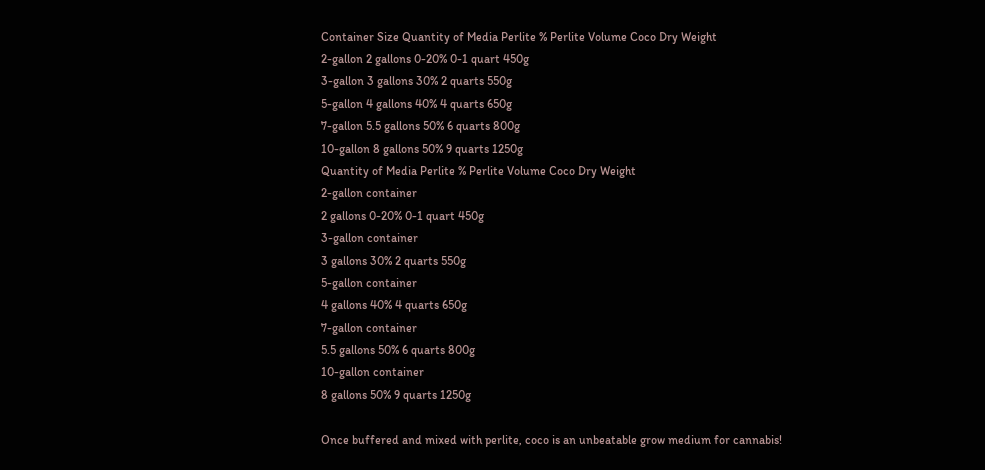Container Size Quantity of Media Perlite % Perlite Volume Coco Dry Weight
2-gallon 2 gallons 0-20% 0-1 quart 450g
3-gallon 3 gallons 30% 2 quarts 550g
5-gallon 4 gallons 40% 4 quarts 650g
7-gallon 5.5 gallons 50% 6 quarts 800g
10-gallon 8 gallons 50% 9 quarts 1250g
Quantity of Media Perlite % Perlite Volume Coco Dry Weight
2-gallon container
2 gallons 0-20% 0-1 quart 450g
3-gallon container
3 gallons 30% 2 quarts 550g
5-gallon container
4 gallons 40% 4 quarts 650g
7-gallon container
5.5 gallons 50% 6 quarts 800g
10-gallon container
8 gallons 50% 9 quarts 1250g

Once buffered and mixed with perlite, coco is an unbeatable grow medium for cannabis!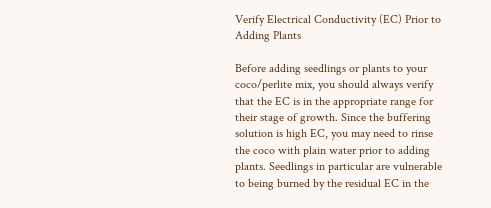Verify Electrical Conductivity (EC) Prior to Adding Plants

Before adding seedlings or plants to your coco/perlite mix, you should always verify that the EC is in the appropriate range for their stage of growth. Since the buffering solution is high EC, you may need to rinse the coco with plain water prior to adding plants. Seedlings in particular are vulnerable to being burned by the residual EC in the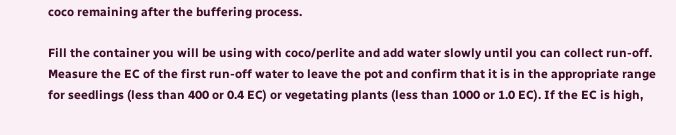coco remaining after the buffering process.

Fill the container you will be using with coco/perlite and add water slowly until you can collect run-off. Measure the EC of the first run-off water to leave the pot and confirm that it is in the appropriate range for seedlings (less than 400 or 0.4 EC) or vegetating plants (less than 1000 or 1.0 EC). If the EC is high,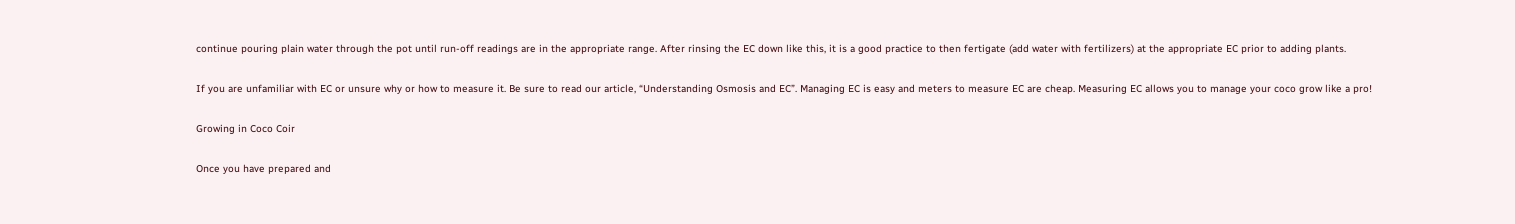continue pouring plain water through the pot until run-off readings are in the appropriate range. After rinsing the EC down like this, it is a good practice to then fertigate (add water with fertilizers) at the appropriate EC prior to adding plants.

If you are unfamiliar with EC or unsure why or how to measure it. Be sure to read our article, “Understanding Osmosis and EC”. Managing EC is easy and meters to measure EC are cheap. Measuring EC allows you to manage your coco grow like a pro!

Growing in Coco Coir

Once you have prepared and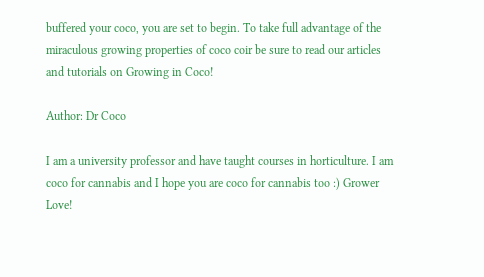buffered your coco, you are set to begin. To take full advantage of the miraculous growing properties of coco coir be sure to read our articles and tutorials on Growing in Coco!

Author: Dr Coco

I am a university professor and have taught courses in horticulture. I am coco for cannabis and I hope you are coco for cannabis too :) Grower Love!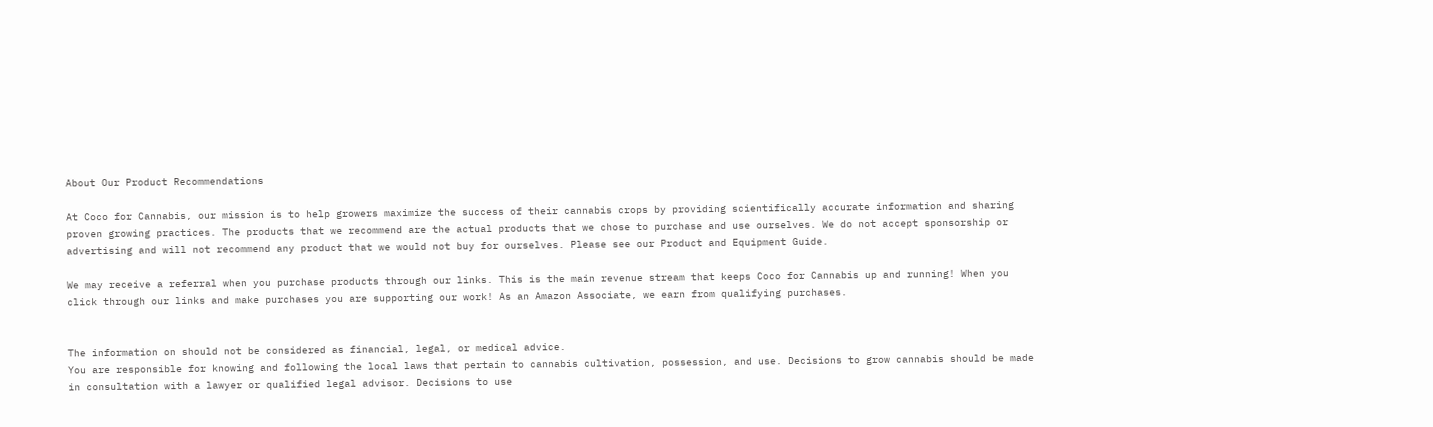About Our Product Recommendations

At Coco for Cannabis, our mission is to help growers maximize the success of their cannabis crops by providing scientifically accurate information and sharing proven growing practices. The products that we recommend are the actual products that we chose to purchase and use ourselves. We do not accept sponsorship or advertising and will not recommend any product that we would not buy for ourselves. Please see our Product and Equipment Guide.

We may receive a referral when you purchase products through our links. This is the main revenue stream that keeps Coco for Cannabis up and running! When you click through our links and make purchases you are supporting our work! As an Amazon Associate, we earn from qualifying purchases.


The information on should not be considered as financial, legal, or medical advice.
You are responsible for knowing and following the local laws that pertain to cannabis cultivation, possession, and use. Decisions to grow cannabis should be made in consultation with a lawyer or qualified legal advisor. Decisions to use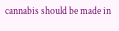cannabis should be made in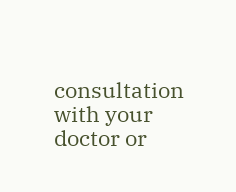consultation with your doctor or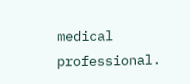medical professional.